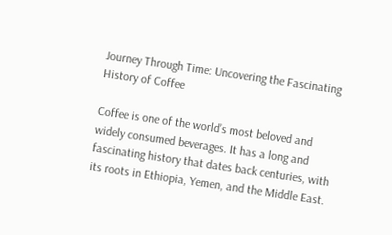Journey Through Time: Uncovering the Fascinating History of Coffee

Coffee is one of the world’s most beloved and widely consumed beverages. It has a long and fascinating history that dates back centuries, with its roots in Ethiopia, Yemen, and the Middle East.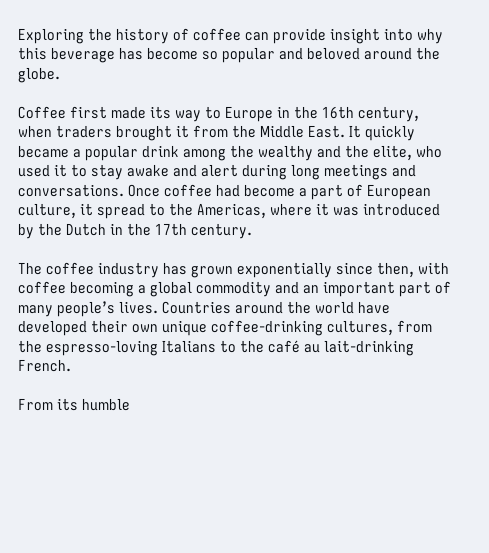Exploring the history of coffee can provide insight into why this beverage has become so popular and beloved around the globe.

Coffee first made its way to Europe in the 16th century, when traders brought it from the Middle East. It quickly became a popular drink among the wealthy and the elite, who used it to stay awake and alert during long meetings and conversations. Once coffee had become a part of European culture, it spread to the Americas, where it was introduced by the Dutch in the 17th century.

The coffee industry has grown exponentially since then, with coffee becoming a global commodity and an important part of many people’s lives. Countries around the world have developed their own unique coffee-drinking cultures, from the espresso-loving Italians to the café au lait-drinking French.

From its humble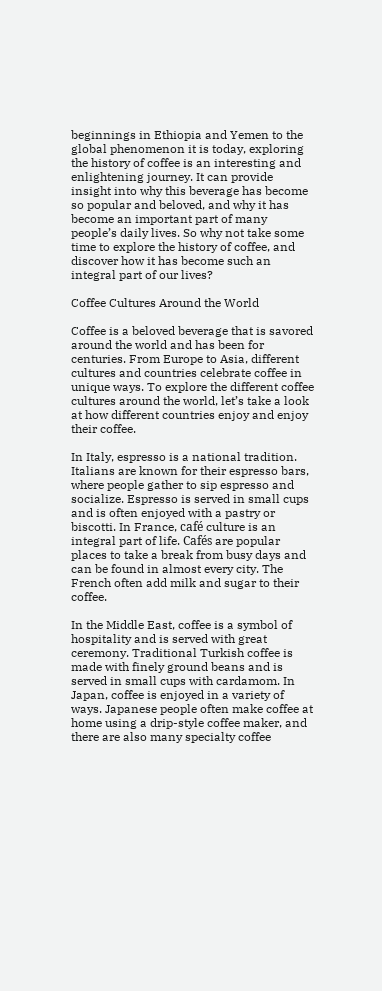beginnings in Ethiopia and Yemen to the global phenomenon it is today, exploring the history of coffee is an interesting and enlightening journey. It can provide insight into why this beverage has become so popular and beloved, and why it has become an important part of many people’s daily lives. So why not take some time to explore the history of coffee, and discover how it has become such an integral part of our lives?

Coffee Cultures Around the World

Coffee is a beloved beverage that is savored around the world and has been for centuries. From Europe to Asia, different cultures and countries celebrate coffee in unique ways. To explore the different coffee cultures around the world, let’s take a look at how different countries enjoy and enjoy their coffee.

In Italy, espresso is a national tradition. Italians are known for their espresso bars, where people gather to sip espresso and socialize. Espresso is served in small cups and is often enjoyed with a pastry or biscotti. In France, café culture is an integral part of life. Cafés are popular places to take a break from busy days and can be found in almost every city. The French often add milk and sugar to their coffee.

In the Middle East, coffee is a symbol of hospitality and is served with great ceremony. Traditional Turkish coffee is made with finely ground beans and is served in small cups with cardamom. In Japan, coffee is enjoyed in a variety of ways. Japanese people often make coffee at home using a drip-style coffee maker, and there are also many specialty coffee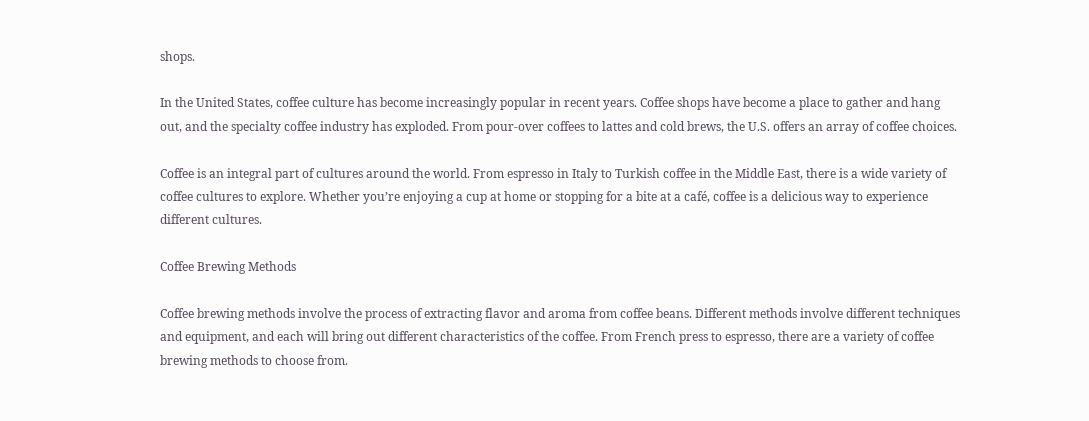shops.

In the United States, coffee culture has become increasingly popular in recent years. Coffee shops have become a place to gather and hang out, and the specialty coffee industry has exploded. From pour-over coffees to lattes and cold brews, the U.S. offers an array of coffee choices.

Coffee is an integral part of cultures around the world. From espresso in Italy to Turkish coffee in the Middle East, there is a wide variety of coffee cultures to explore. Whether you’re enjoying a cup at home or stopping for a bite at a café, coffee is a delicious way to experience different cultures.

Coffee Brewing Methods

Coffee brewing methods involve the process of extracting flavor and aroma from coffee beans. Different methods involve different techniques and equipment, and each will bring out different characteristics of the coffee. From French press to espresso, there are a variety of coffee brewing methods to choose from.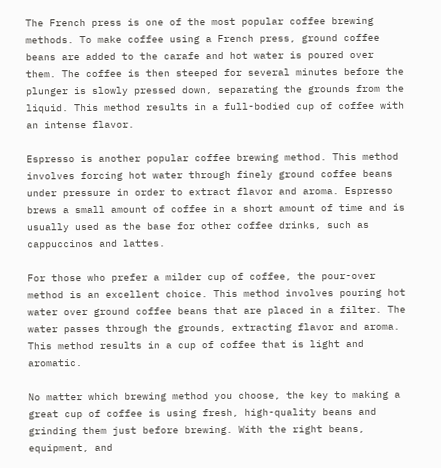The French press is one of the most popular coffee brewing methods. To make coffee using a French press, ground coffee beans are added to the carafe and hot water is poured over them. The coffee is then steeped for several minutes before the plunger is slowly pressed down, separating the grounds from the liquid. This method results in a full-bodied cup of coffee with an intense flavor.

Espresso is another popular coffee brewing method. This method involves forcing hot water through finely ground coffee beans under pressure in order to extract flavor and aroma. Espresso brews a small amount of coffee in a short amount of time and is usually used as the base for other coffee drinks, such as cappuccinos and lattes.

For those who prefer a milder cup of coffee, the pour-over method is an excellent choice. This method involves pouring hot water over ground coffee beans that are placed in a filter. The water passes through the grounds, extracting flavor and aroma. This method results in a cup of coffee that is light and aromatic.

No matter which brewing method you choose, the key to making a great cup of coffee is using fresh, high-quality beans and grinding them just before brewing. With the right beans, equipment, and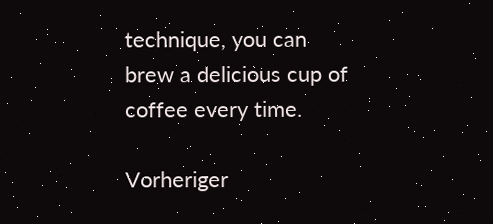technique, you can brew a delicious cup of coffee every time.

Vorheriger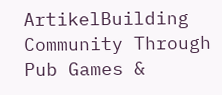ArtikelBuilding Community Through Pub Games &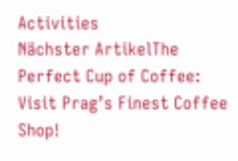Activities
Nächster ArtikelThe Perfect Cup of Coffee: Visit Prag’s Finest Coffee Shop!